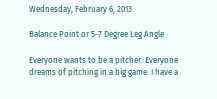Wednesday, February 6, 2013

Balance Point or 5-7 Degree Leg Angle

Everyone wants to be a pitcher. Everyone dreams of pitching in a big game. I have a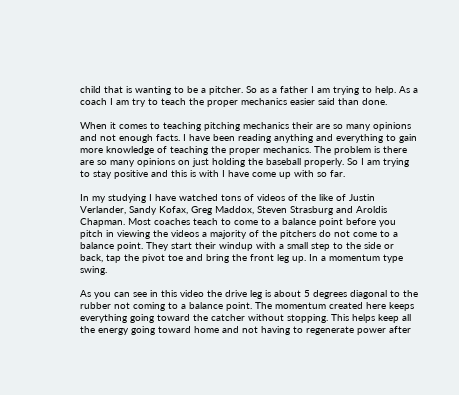child that is wanting to be a pitcher. So as a father I am trying to help. As a coach I am try to teach the proper mechanics easier said than done.

When it comes to teaching pitching mechanics their are so many opinions and not enough facts. I have been reading anything and everything to gain more knowledge of teaching the proper mechanics. The problem is there are so many opinions on just holding the baseball properly. So I am trying to stay positive and this is with I have come up with so far.

In my studying I have watched tons of videos of the like of Justin Verlander, Sandy Kofax, Greg Maddox, Steven Strasburg and Aroldis Chapman. Most coaches teach to come to a balance point before you pitch in viewing the videos a majority of the pitchers do not come to a balance point. They start their windup with a small step to the side or back, tap the pivot toe and bring the front leg up. In a momentum type swing.

As you can see in this video the drive leg is about 5 degrees diagonal to the rubber not coming to a balance point. The momentum created here keeps everything going toward the catcher without stopping. This helps keep all the energy going toward home and not having to regenerate power after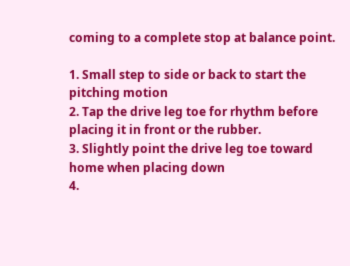coming to a complete stop at balance point.

1. Small step to side or back to start the pitching motion
2. Tap the drive leg toe for rhythm before placing it in front or the rubber.
3. Slightly point the drive leg toe toward home when placing down
4.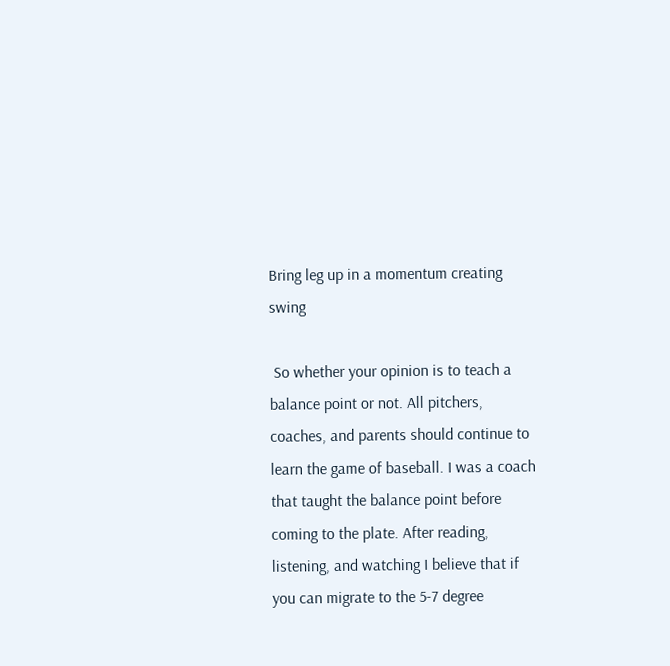Bring leg up in a momentum creating swing

 So whether your opinion is to teach a balance point or not. All pitchers, coaches, and parents should continue to learn the game of baseball. I was a coach that taught the balance point before coming to the plate. After reading, listening, and watching I believe that if you can migrate to the 5-7 degree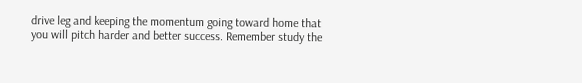drive leg and keeping the momentum going toward home that you will pitch harder and better success. Remember study the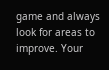game and always look for areas to improve. Your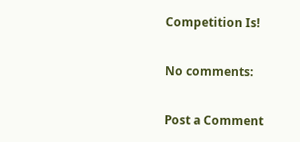Competition Is!

No comments:

Post a Comment